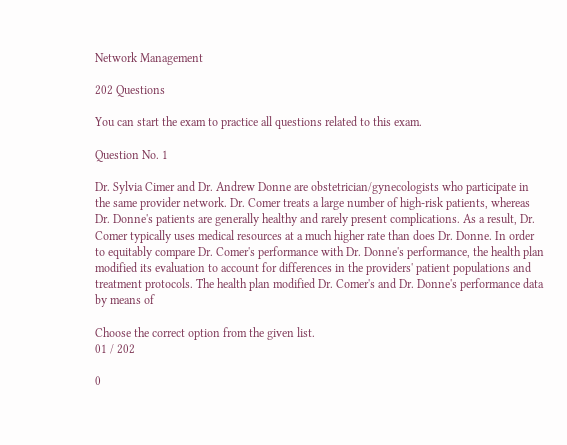Network Management

202 Questions

You can start the exam to practice all questions related to this exam.

Question No. 1

Dr. Sylvia Cimer and Dr. Andrew Donne are obstetrician/gynecologists who participate in the same provider network. Dr. Comer treats a large number of high-risk patients, whereas Dr. Donne's patients are generally healthy and rarely present complications. As a result, Dr. Comer typically uses medical resources at a much higher rate than does Dr. Donne. In order to equitably compare Dr. Comer's performance with Dr. Donne's performance, the health plan modified its evaluation to account for differences in the providers' patient populations and treatment protocols. The health plan modified Dr. Comer's and Dr. Donne's performance data by means of

Choose the correct option from the given list.
01 / 202

0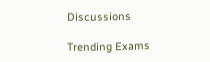Discussions

Trending Exams